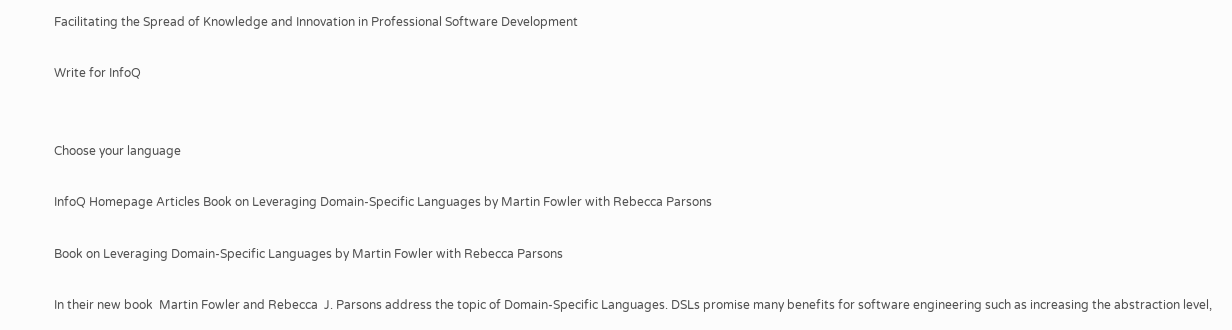Facilitating the Spread of Knowledge and Innovation in Professional Software Development

Write for InfoQ


Choose your language

InfoQ Homepage Articles Book on Leveraging Domain-Specific Languages by Martin Fowler with Rebecca Parsons

Book on Leveraging Domain-Specific Languages by Martin Fowler with Rebecca Parsons

In their new book  Martin Fowler and Rebecca  J. Parsons address the topic of Domain-Specific Languages. DSLs promise many benefits for software engineering such as increasing the abstraction level,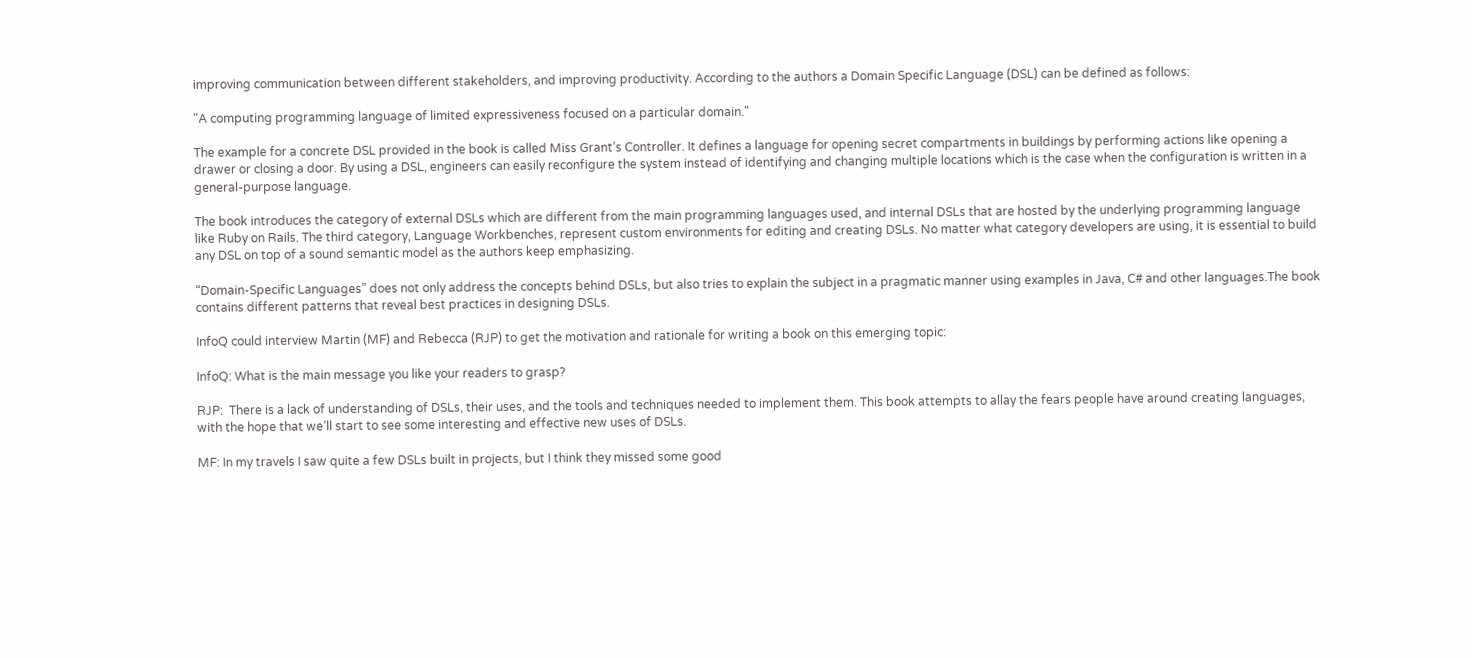improving communication between different stakeholders, and improving productivity. According to the authors a Domain Specific Language (DSL) can be defined as follows:

"A computing programming language of limited expressiveness focused on a particular domain."

The example for a concrete DSL provided in the book is called Miss Grant’s Controller. It defines a language for opening secret compartments in buildings by performing actions like opening a drawer or closing a door. By using a DSL, engineers can easily reconfigure the system instead of identifying and changing multiple locations which is the case when the configuration is written in a general-purpose language.

The book introduces the category of external DSLs which are different from the main programming languages used, and internal DSLs that are hosted by the underlying programming language like Ruby on Rails. The third category, Language Workbenches, represent custom environments for editing and creating DSLs. No matter what category developers are using, it is essential to build any DSL on top of a sound semantic model as the authors keep emphasizing.

“Domain-Specific Languages” does not only address the concepts behind DSLs, but also tries to explain the subject in a pragmatic manner using examples in Java, C# and other languages.The book contains different patterns that reveal best practices in designing DSLs.

InfoQ could interview Martin (MF) and Rebecca (RJP) to get the motivation and rationale for writing a book on this emerging topic:

InfoQ: What is the main message you like your readers to grasp?

RJP:  There is a lack of understanding of DSLs, their uses, and the tools and techniques needed to implement them. This book attempts to allay the fears people have around creating languages, with the hope that we’ll start to see some interesting and effective new uses of DSLs.

MF: In my travels I saw quite a few DSLs built in projects, but I think they missed some good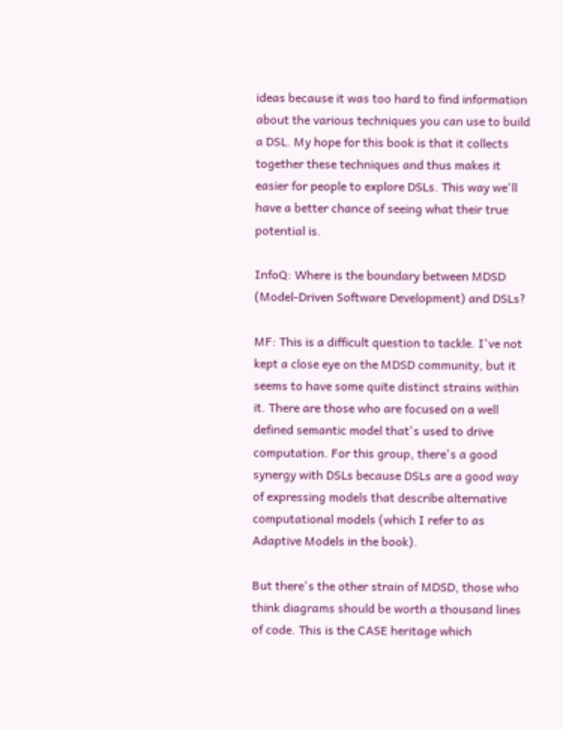ideas because it was too hard to find information about the various techniques you can use to build a DSL. My hope for this book is that it collects together these techniques and thus makes it easier for people to explore DSLs. This way we'll have a better chance of seeing what their true potential is.

InfoQ: Where is the boundary between MDSD (Model-Driven Software Development) and DSLs?

MF: This is a difficult question to tackle. I've not kept a close eye on the MDSD community, but it seems to have some quite distinct strains within it. There are those who are focused on a well defined semantic model that's used to drive computation. For this group, there's a good synergy with DSLs because DSLs are a good way of expressing models that describe alternative computational models (which I refer to as Adaptive Models in the book).

But there's the other strain of MDSD, those who think diagrams should be worth a thousand lines of code. This is the CASE heritage which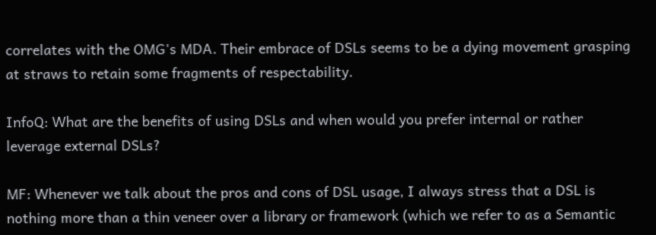correlates with the OMG's MDA. Their embrace of DSLs seems to be a dying movement grasping at straws to retain some fragments of respectability.

InfoQ: What are the benefits of using DSLs and when would you prefer internal or rather leverage external DSLs?

MF: Whenever we talk about the pros and cons of DSL usage, I always stress that a DSL is nothing more than a thin veneer over a library or framework (which we refer to as a Semantic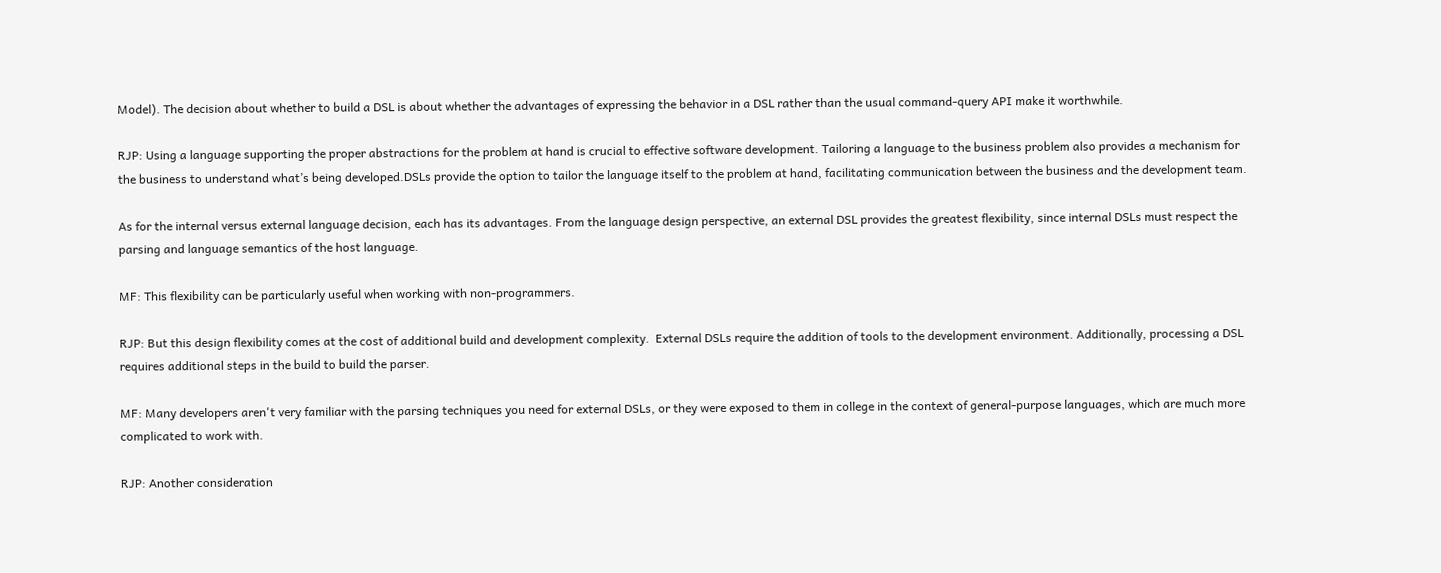Model). The decision about whether to build a DSL is about whether the advantages of expressing the behavior in a DSL rather than the usual command-query API make it worthwhile.

RJP: Using a language supporting the proper abstractions for the problem at hand is crucial to effective software development. Tailoring a language to the business problem also provides a mechanism for the business to understand what’s being developed.DSLs provide the option to tailor the language itself to the problem at hand, facilitating communication between the business and the development team.

As for the internal versus external language decision, each has its advantages. From the language design perspective, an external DSL provides the greatest flexibility, since internal DSLs must respect the parsing and language semantics of the host language.

MF: This flexibility can be particularly useful when working with non-programmers.

RJP: But this design flexibility comes at the cost of additional build and development complexity.  External DSLs require the addition of tools to the development environment. Additionally, processing a DSL requires additional steps in the build to build the parser.

MF: Many developers aren't very familiar with the parsing techniques you need for external DSLs, or they were exposed to them in college in the context of general-purpose languages, which are much more complicated to work with.

RJP: Another consideration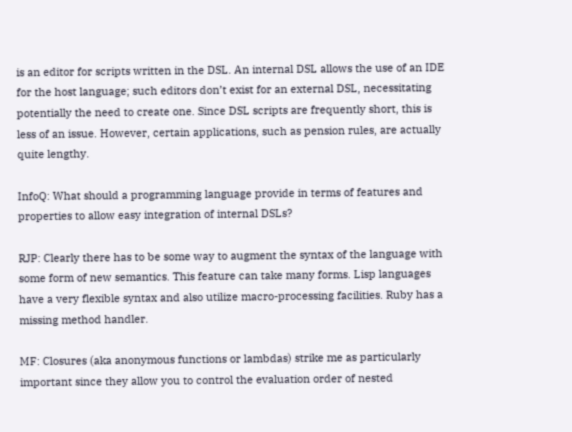is an editor for scripts written in the DSL. An internal DSL allows the use of an IDE for the host language; such editors don’t exist for an external DSL, necessitating potentially the need to create one. Since DSL scripts are frequently short, this is less of an issue. However, certain applications, such as pension rules, are actually quite lengthy.

InfoQ: What should a programming language provide in terms of features and properties to allow easy integration of internal DSLs?

RJP: Clearly there has to be some way to augment the syntax of the language with some form of new semantics. This feature can take many forms. Lisp languages have a very flexible syntax and also utilize macro-processing facilities. Ruby has a missing method handler.

MF: Closures (aka anonymous functions or lambdas) strike me as particularly important since they allow you to control the evaluation order of nested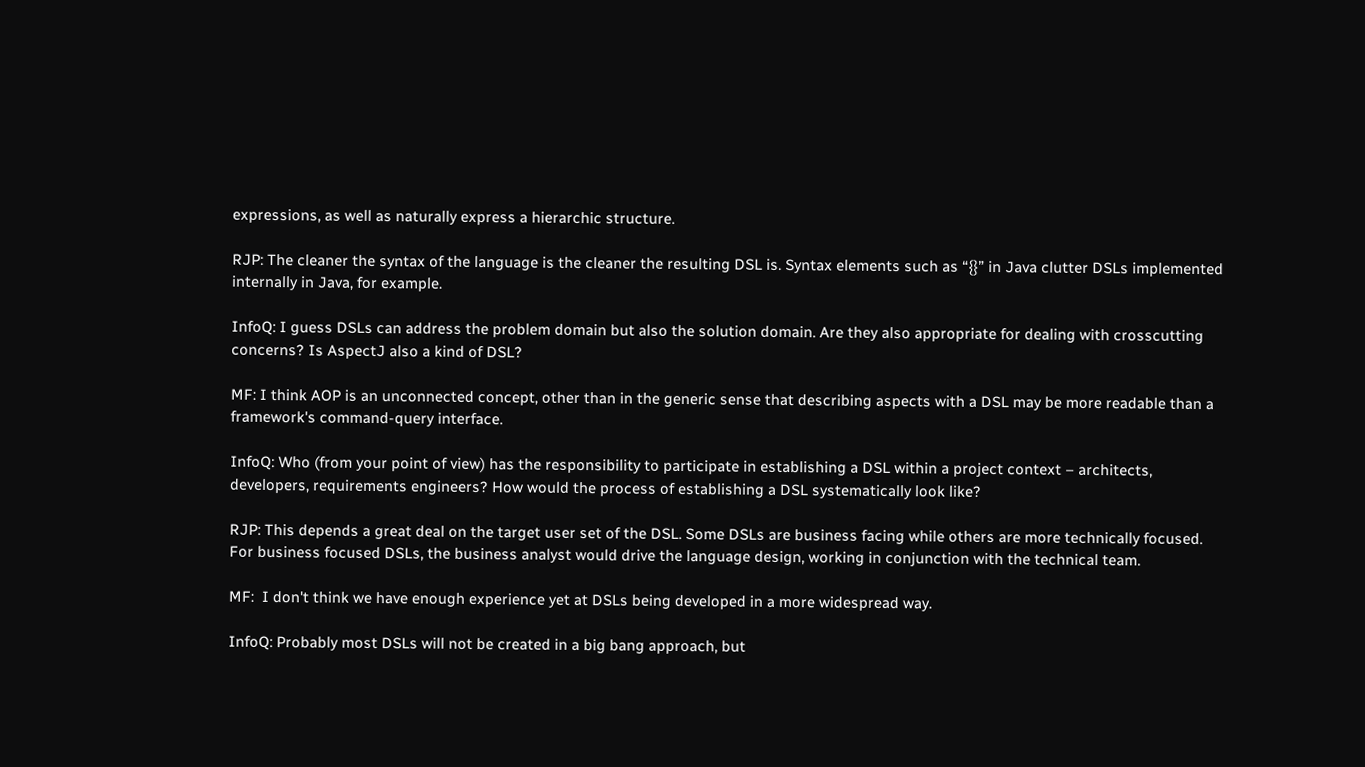expressions, as well as naturally express a hierarchic structure.

RJP: The cleaner the syntax of the language is the cleaner the resulting DSL is. Syntax elements such as “{}” in Java clutter DSLs implemented internally in Java, for example.

InfoQ: I guess DSLs can address the problem domain but also the solution domain. Are they also appropriate for dealing with crosscutting concerns? Is AspectJ also a kind of DSL?

MF: I think AOP is an unconnected concept, other than in the generic sense that describing aspects with a DSL may be more readable than a framework's command-query interface.

InfoQ: Who (from your point of view) has the responsibility to participate in establishing a DSL within a project context – architects, developers, requirements engineers? How would the process of establishing a DSL systematically look like?

RJP: This depends a great deal on the target user set of the DSL. Some DSLs are business facing while others are more technically focused. For business focused DSLs, the business analyst would drive the language design, working in conjunction with the technical team.

MF:  I don't think we have enough experience yet at DSLs being developed in a more widespread way.

InfoQ: Probably most DSLs will not be created in a big bang approach, but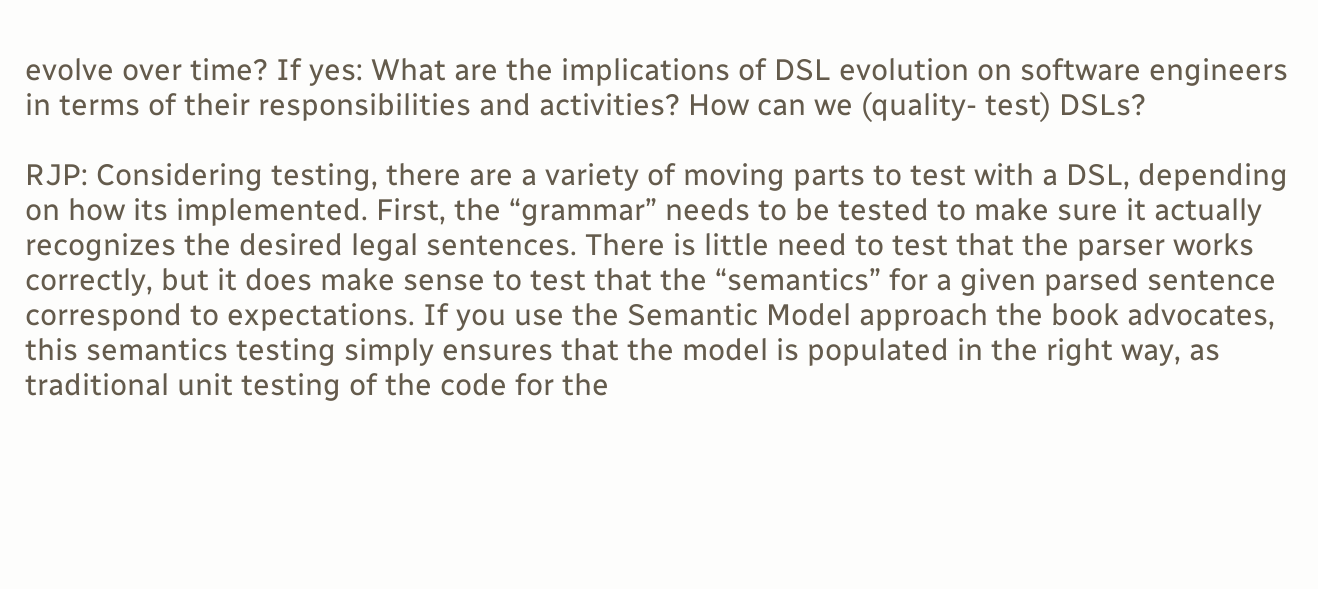evolve over time? If yes: What are the implications of DSL evolution on software engineers in terms of their responsibilities and activities? How can we (quality- test) DSLs?

RJP: Considering testing, there are a variety of moving parts to test with a DSL, depending on how its implemented. First, the “grammar” needs to be tested to make sure it actually recognizes the desired legal sentences. There is little need to test that the parser works correctly, but it does make sense to test that the “semantics” for a given parsed sentence correspond to expectations. If you use the Semantic Model approach the book advocates, this semantics testing simply ensures that the model is populated in the right way, as traditional unit testing of the code for the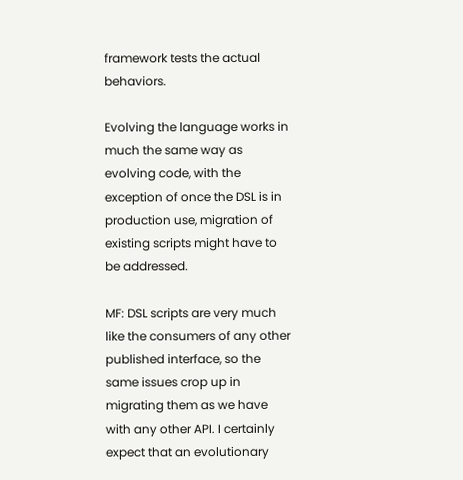framework tests the actual behaviors.

Evolving the language works in much the same way as evolving code, with the exception of once the DSL is in production use, migration of existing scripts might have to be addressed.

MF: DSL scripts are very much like the consumers of any other published interface, so the same issues crop up in migrating them as we have with any other API. I certainly expect that an evolutionary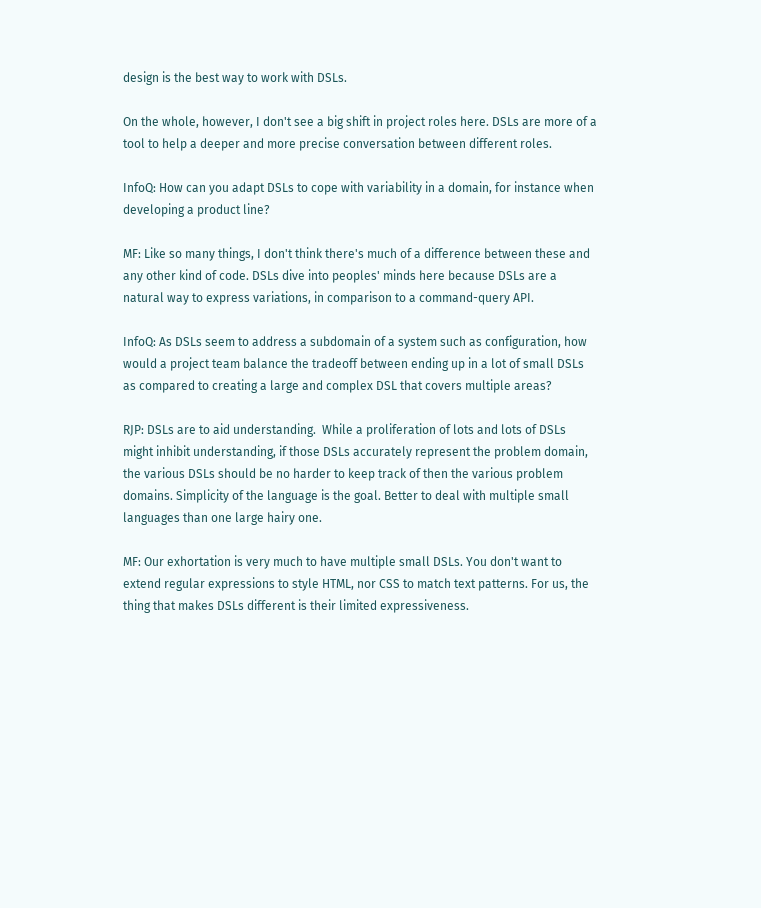design is the best way to work with DSLs.

On the whole, however, I don't see a big shift in project roles here. DSLs are more of a tool to help a deeper and more precise conversation between different roles.

InfoQ: How can you adapt DSLs to cope with variability in a domain, for instance when developing a product line?

MF: Like so many things, I don't think there's much of a difference between these and any other kind of code. DSLs dive into peoples' minds here because DSLs are a natural way to express variations, in comparison to a command-query API.

InfoQ: As DSLs seem to address a subdomain of a system such as configuration, how would a project team balance the tradeoff between ending up in a lot of small DSLs as compared to creating a large and complex DSL that covers multiple areas?

RJP: DSLs are to aid understanding.  While a proliferation of lots and lots of DSLs might inhibit understanding, if those DSLs accurately represent the problem domain, the various DSLs should be no harder to keep track of then the various problem domains. Simplicity of the language is the goal. Better to deal with multiple small languages than one large hairy one.

MF: Our exhortation is very much to have multiple small DSLs. You don't want to extend regular expressions to style HTML, nor CSS to match text patterns. For us, the thing that makes DSLs different is their limited expressiveness.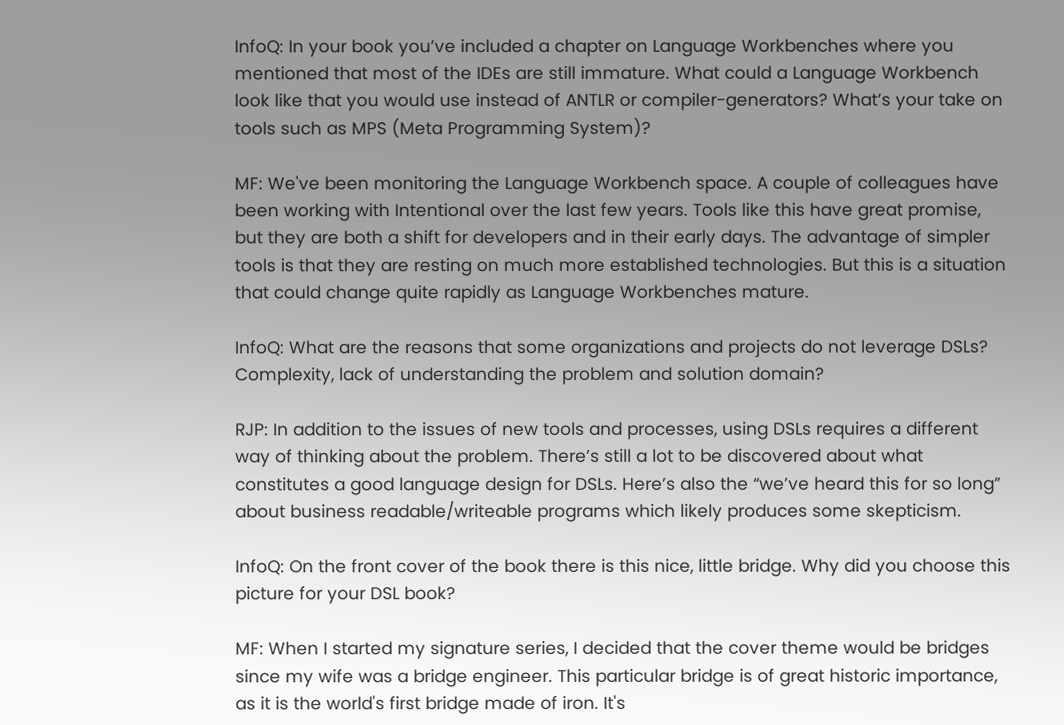InfoQ: In your book you’ve included a chapter on Language Workbenches where you mentioned that most of the IDEs are still immature. What could a Language Workbench look like that you would use instead of ANTLR or compiler-generators? What’s your take on tools such as MPS (Meta Programming System)?

MF: We've been monitoring the Language Workbench space. A couple of colleagues have been working with Intentional over the last few years. Tools like this have great promise, but they are both a shift for developers and in their early days. The advantage of simpler tools is that they are resting on much more established technologies. But this is a situation that could change quite rapidly as Language Workbenches mature.

InfoQ: What are the reasons that some organizations and projects do not leverage DSLs? Complexity, lack of understanding the problem and solution domain?

RJP: In addition to the issues of new tools and processes, using DSLs requires a different way of thinking about the problem. There’s still a lot to be discovered about what constitutes a good language design for DSLs. Here’s also the “we’ve heard this for so long” about business readable/writeable programs which likely produces some skepticism.

InfoQ: On the front cover of the book there is this nice, little bridge. Why did you choose this picture for your DSL book?

MF: When I started my signature series, I decided that the cover theme would be bridges since my wife was a bridge engineer. This particular bridge is of great historic importance, as it is the world's first bridge made of iron. It's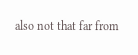also not that far from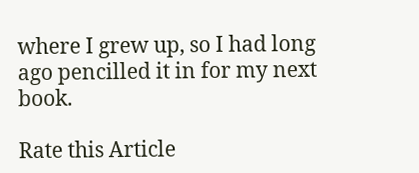where I grew up, so I had long ago pencilled it in for my next book.

Rate this Article